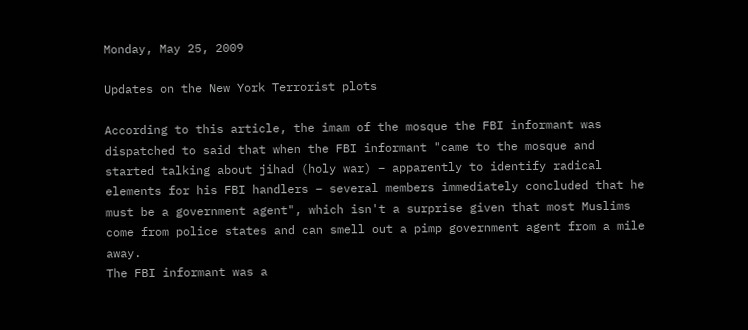Monday, May 25, 2009

Updates on the New York Terrorist plots

According to this article, the imam of the mosque the FBI informant was dispatched to said that when the FBI informant "came to the mosque and started talking about jihad (holy war) – apparently to identify radical elements for his FBI handlers – several members immediately concluded that he must be a government agent", which isn't a surprise given that most Muslims come from police states and can smell out a pimp government agent from a mile away.
The FBI informant was a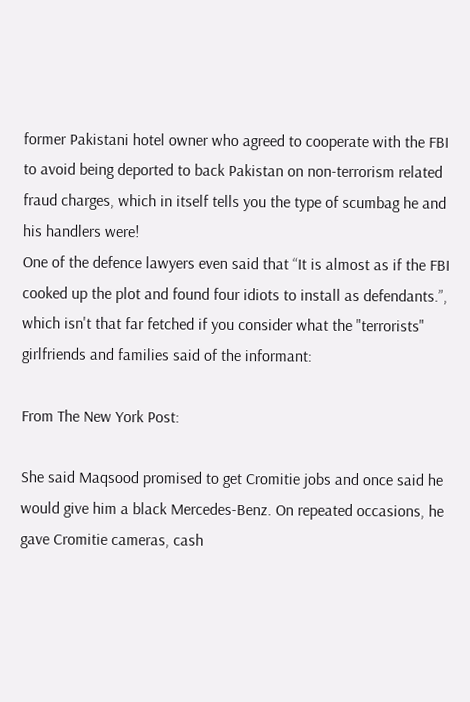former Pakistani hotel owner who agreed to cooperate with the FBI to avoid being deported to back Pakistan on non-terrorism related fraud charges, which in itself tells you the type of scumbag he and his handlers were!
One of the defence lawyers even said that “It is almost as if the FBI cooked up the plot and found four idiots to install as defendants.”, which isn't that far fetched if you consider what the "terrorists" girlfriends and families said of the informant:

From The New York Post:

She said Maqsood promised to get Cromitie jobs and once said he would give him a black Mercedes-Benz. On repeated occasions, he gave Cromitie cameras, cash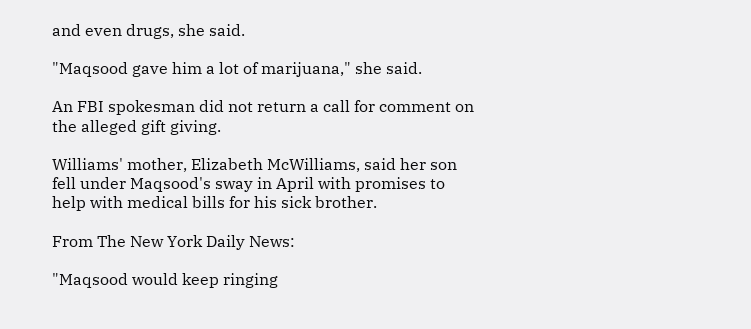and even drugs, she said.

"Maqsood gave him a lot of marijuana," she said.

An FBI spokesman did not return a call for comment on the alleged gift giving.

Williams' mother, Elizabeth McWilliams, said her son fell under Maqsood's sway in April with promises to help with medical bills for his sick brother.

From The New York Daily News:

"Maqsood would keep ringing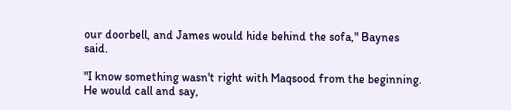our doorbell, and James would hide behind the sofa," Baynes said.

"I know something wasn't right with Maqsood from the beginning. He would call and say,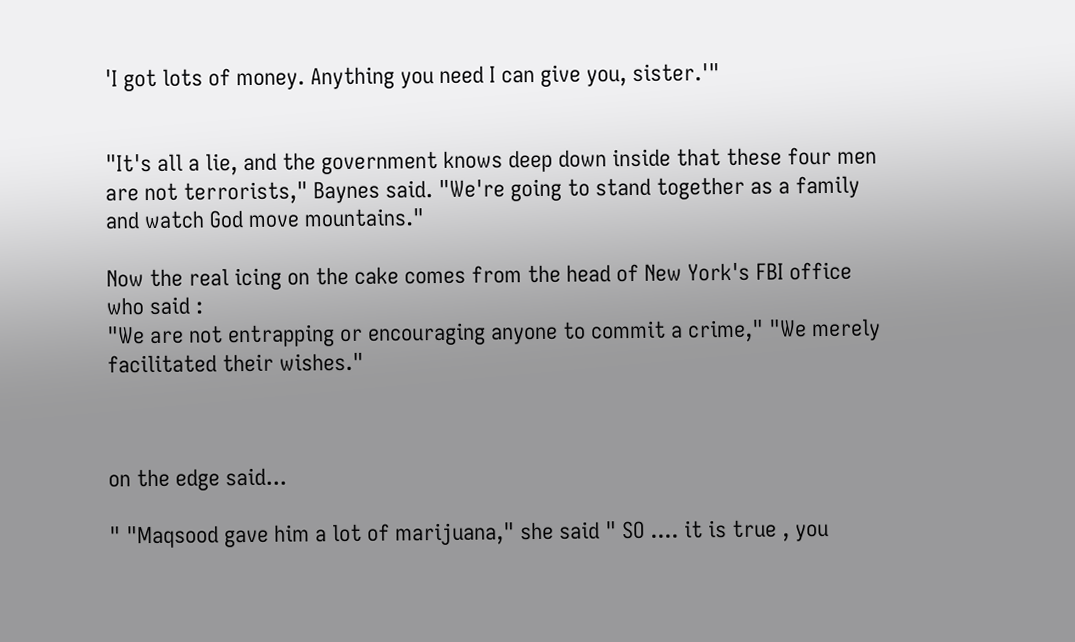'I got lots of money. Anything you need I can give you, sister.'"


"It's all a lie, and the government knows deep down inside that these four men are not terrorists," Baynes said. "We're going to stand together as a family and watch God move mountains."

Now the real icing on the cake comes from the head of New York's FBI office who said :
"We are not entrapping or encouraging anyone to commit a crime," "We merely facilitated their wishes."



on the edge said...

" "Maqsood gave him a lot of marijuana," she said " SO .... it is true , you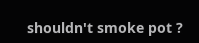shouldn't smoke pot ?